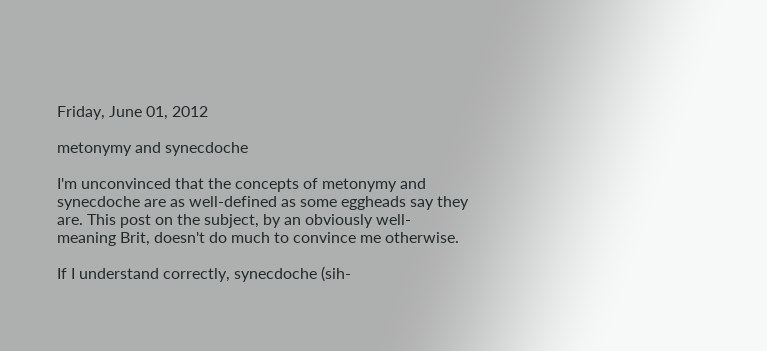Friday, June 01, 2012

metonymy and synecdoche

I'm unconvinced that the concepts of metonymy and synecdoche are as well-defined as some eggheads say they are. This post on the subject, by an obviously well-meaning Brit, doesn't do much to convince me otherwise.

If I understand correctly, synecdoche (sih-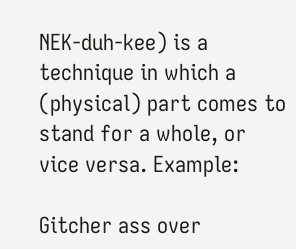NEK-duh-kee) is a technique in which a (physical) part comes to stand for a whole, or vice versa. Example:

Gitcher ass over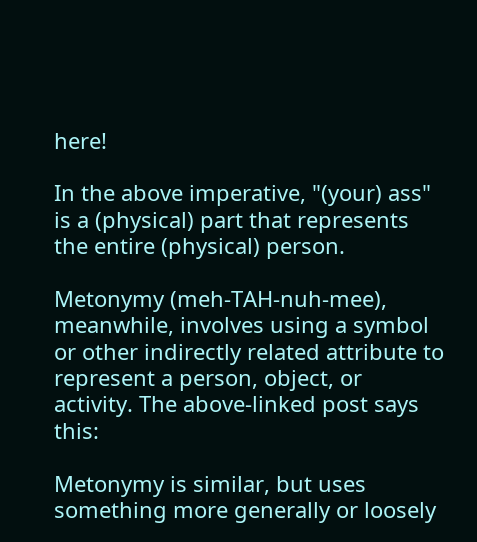here!

In the above imperative, "(your) ass" is a (physical) part that represents the entire (physical) person.

Metonymy (meh-TAH-nuh-mee), meanwhile, involves using a symbol or other indirectly related attribute to represent a person, object, or activity. The above-linked post says this:

Metonymy is similar, but uses something more generally or loosely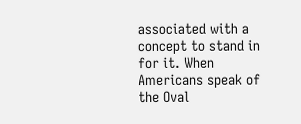associated with a concept to stand in for it. When Americans speak of the Oval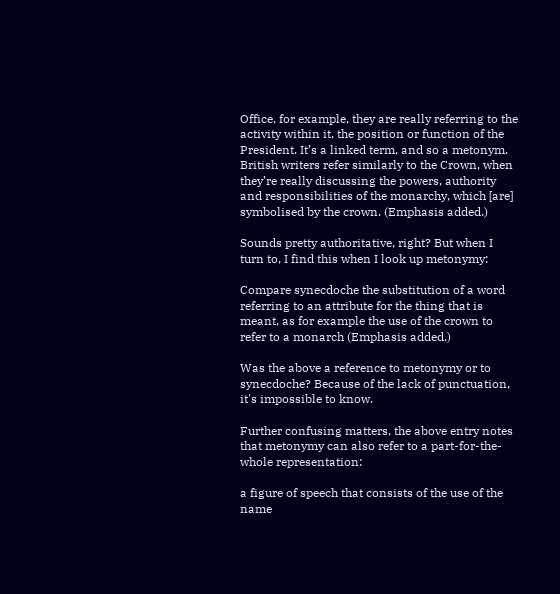Office, for example, they are really referring to the activity within it, the position or function of the President. It’s a linked term, and so a metonym. British writers refer similarly to the Crown, when they’re really discussing the powers, authority and responsibilities of the monarchy, which [are] symbolised by the crown. (Emphasis added.)

Sounds pretty authoritative, right? But when I turn to, I find this when I look up metonymy:

Compare synecdoche the substitution of a word referring to an attribute for the thing that is meant, as for example the use of the crown to refer to a monarch (Emphasis added.)

Was the above a reference to metonymy or to synecdoche? Because of the lack of punctuation, it's impossible to know.

Further confusing matters, the above entry notes that metonymy can also refer to a part-for-the-whole representation:

a figure of speech that consists of the use of the name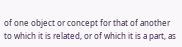of one object or concept for that of another to which it is related, or of which it is a part, as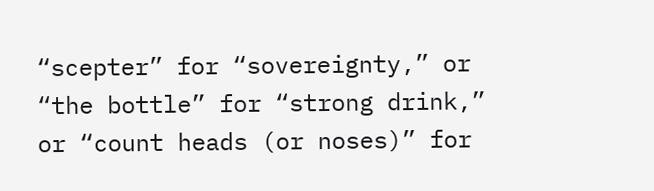“scepter” for “sovereignty,” or “the bottle” for “strong drink,” or “count heads (or noses)” for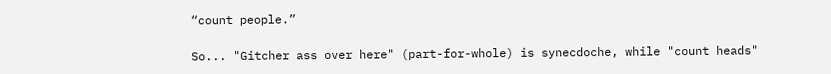“count people.”

So... "Gitcher ass over here" (part-for-whole) is synecdoche, while "count heads"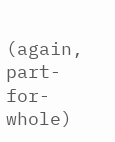(again, part-for-whole)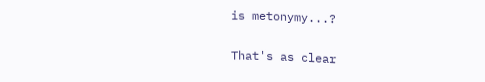is metonymy...?

That's as clear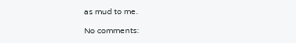as mud to me.

No comments: